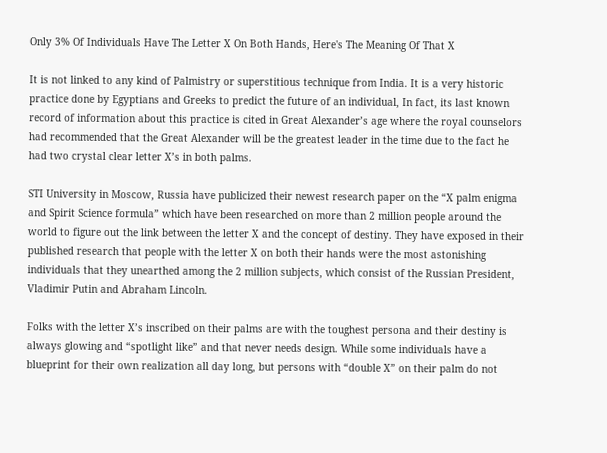Only 3% Of Individuals Have The Letter X On Both Hands, Here's The Meaning Of That X

It is not linked to any kind of Palmistry or superstitious technique from India. It is a very historic practice done by Egyptians and Greeks to predict the future of an individual, In fact, its last known record of information about this practice is cited in Great Alexander’s age where the royal counselors had recommended that the Great Alexander will be the greatest leader in the time due to the fact he had two crystal clear letter X’s in both palms.

STI University in Moscow, Russia have publicized their newest research paper on the “X palm enigma and Spirit Science formula” which have been researched on more than 2 million people around the world to figure out the link between the letter X and the concept of destiny. They have exposed in their published research that people with the letter X on both their hands were the most astonishing individuals that they unearthed among the 2 million subjects, which consist of the Russian President, Vladimir Putin and Abraham Lincoln.

Folks with the letter X’s inscribed on their palms are with the toughest persona and their destiny is always glowing and “spotlight like” and that never needs design. While some individuals have a blueprint for their own realization all day long, but persons with “double X” on their palm do not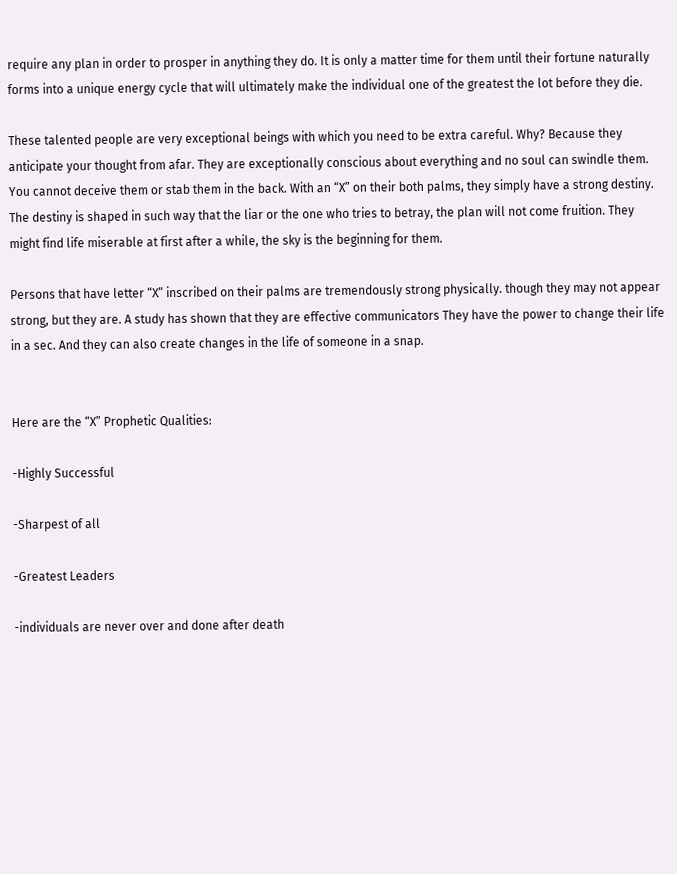require any plan in order to prosper in anything they do. It is only a matter time for them until their fortune naturally forms into a unique energy cycle that will ultimately make the individual one of the greatest the lot before they die.

These talented people are very exceptional beings with which you need to be extra careful. Why? Because they anticipate your thought from afar. They are exceptionally conscious about everything and no soul can swindle them. You cannot deceive them or stab them in the back. With an “X” on their both palms, they simply have a strong destiny. The destiny is shaped in such way that the liar or the one who tries to betray, the plan will not come fruition. They might find life miserable at first after a while, the sky is the beginning for them.

Persons that have letter “X” inscribed on their palms are tremendously strong physically. though they may not appear strong, but they are. A study has shown that they are effective communicators They have the power to change their life in a sec. And they can also create changes in the life of someone in a snap.


Here are the “X” Prophetic Qualities:

-Highly Successful

-Sharpest of all

-Greatest Leaders

-individuals are never over and done after death